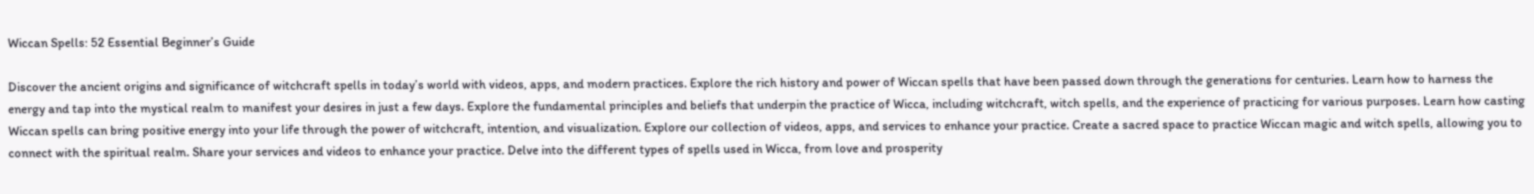Wiccan Spells: 52 Essential Beginner’s Guide

Discover the ancient origins and significance of witchcraft spells in today’s world with videos, apps, and modern practices. Explore the rich history and power of Wiccan spells that have been passed down through the generations for centuries. Learn how to harness the energy and tap into the mystical realm to manifest your desires in just a few days. Explore the fundamental principles and beliefs that underpin the practice of Wicca, including witchcraft, witch spells, and the experience of practicing for various purposes. Learn how casting Wiccan spells can bring positive energy into your life through the power of witchcraft, intention, and visualization. Explore our collection of videos, apps, and services to enhance your practice. Create a sacred space to practice Wiccan magic and witch spells, allowing you to connect with the spiritual realm. Share your services and videos to enhance your practice. Delve into the different types of spells used in Wicca, from love and prosperity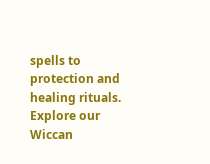spells to protection and healing rituals. Explore our Wiccan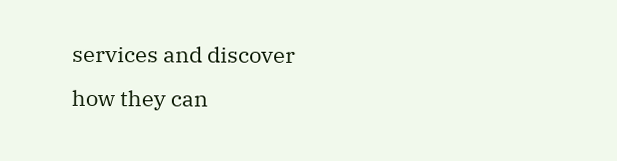services and discover how they can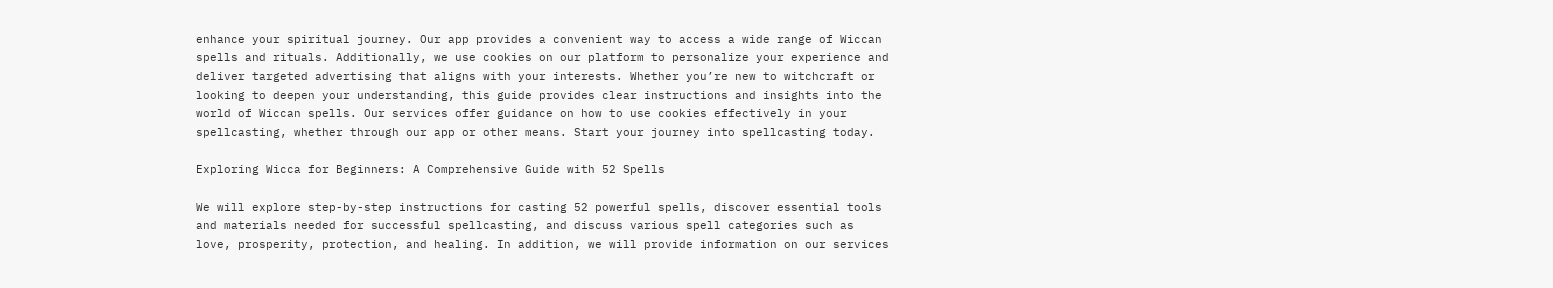enhance your spiritual journey. Our app provides a convenient way to access a wide range of Wiccan spells and rituals. Additionally, we use cookies on our platform to personalize your experience and deliver targeted advertising that aligns with your interests. Whether you’re new to witchcraft or looking to deepen your understanding, this guide provides clear instructions and insights into the world of Wiccan spells. Our services offer guidance on how to use cookies effectively in your spellcasting, whether through our app or other means. Start your journey into spellcasting today.

Exploring Wicca for Beginners: A Comprehensive Guide with 52 Spells

We will explore step-by-step instructions for casting 52 powerful spells, discover essential tools and materials needed for successful spellcasting, and discuss various spell categories such as love, prosperity, protection, and healing. In addition, we will provide information on our services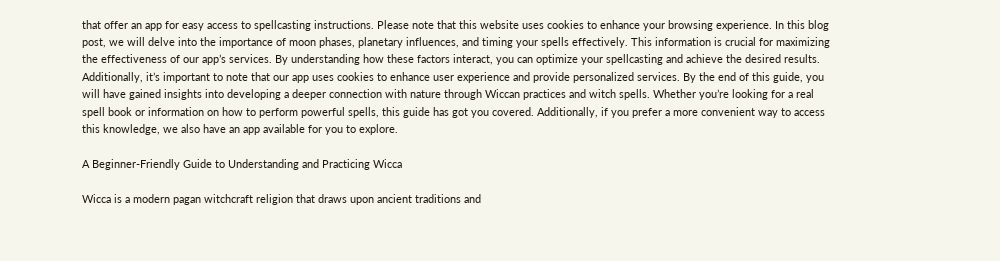that offer an app for easy access to spellcasting instructions. Please note that this website uses cookies to enhance your browsing experience. In this blog post, we will delve into the importance of moon phases, planetary influences, and timing your spells effectively. This information is crucial for maximizing the effectiveness of our app’s services. By understanding how these factors interact, you can optimize your spellcasting and achieve the desired results. Additionally, it’s important to note that our app uses cookies to enhance user experience and provide personalized services. By the end of this guide, you will have gained insights into developing a deeper connection with nature through Wiccan practices and witch spells. Whether you’re looking for a real spell book or information on how to perform powerful spells, this guide has got you covered. Additionally, if you prefer a more convenient way to access this knowledge, we also have an app available for you to explore.

A Beginner-Friendly Guide to Understanding and Practicing Wicca

Wicca is a modern pagan witchcraft religion that draws upon ancient traditions and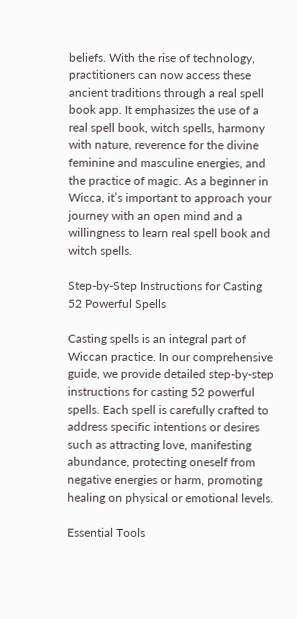beliefs. With the rise of technology, practitioners can now access these ancient traditions through a real spell book app. It emphasizes the use of a real spell book, witch spells, harmony with nature, reverence for the divine feminine and masculine energies, and the practice of magic. As a beginner in Wicca, it’s important to approach your journey with an open mind and a willingness to learn real spell book and witch spells.

Step-by-Step Instructions for Casting 52 Powerful Spells

Casting spells is an integral part of Wiccan practice. In our comprehensive guide, we provide detailed step-by-step instructions for casting 52 powerful spells. Each spell is carefully crafted to address specific intentions or desires such as attracting love, manifesting abundance, protecting oneself from negative energies or harm, promoting healing on physical or emotional levels.

Essential Tools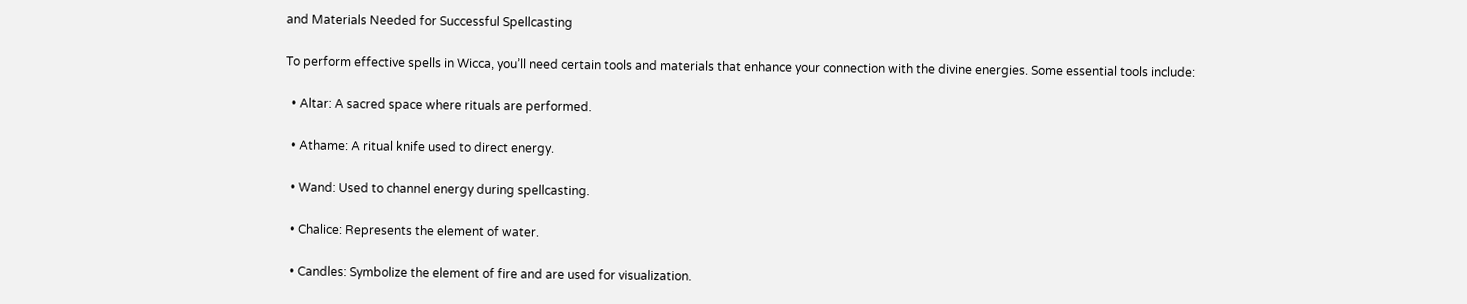and Materials Needed for Successful Spellcasting

To perform effective spells in Wicca, you’ll need certain tools and materials that enhance your connection with the divine energies. Some essential tools include:

  • Altar: A sacred space where rituals are performed.

  • Athame: A ritual knife used to direct energy.

  • Wand: Used to channel energy during spellcasting.

  • Chalice: Represents the element of water.

  • Candles: Symbolize the element of fire and are used for visualization.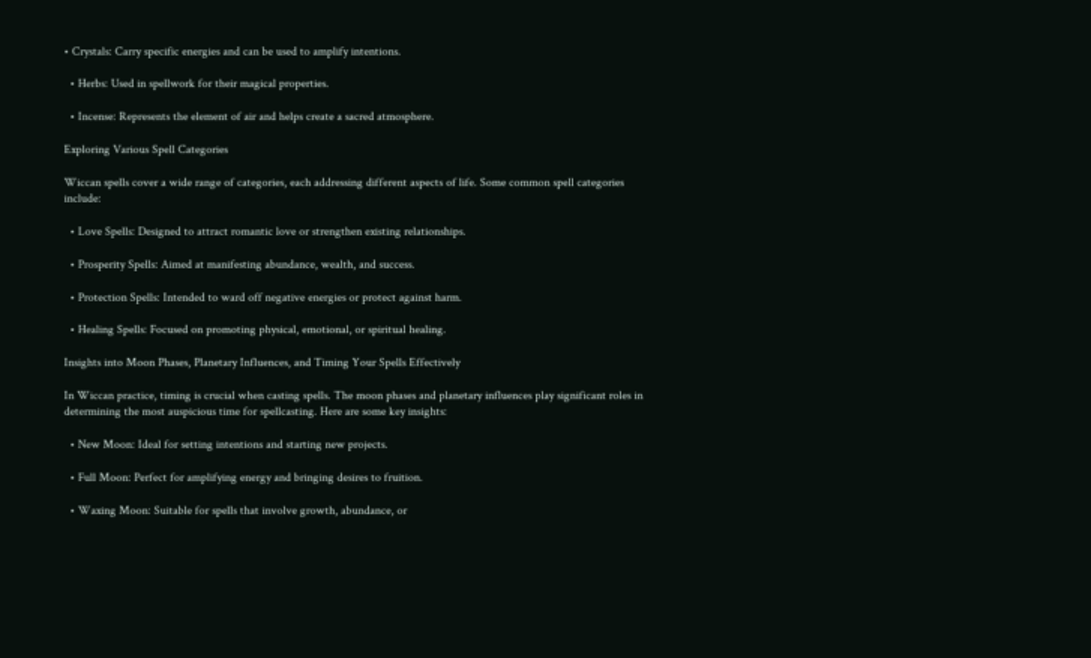• Crystals: Carry specific energies and can be used to amplify intentions.

  • Herbs: Used in spellwork for their magical properties.

  • Incense: Represents the element of air and helps create a sacred atmosphere.

Exploring Various Spell Categories

Wiccan spells cover a wide range of categories, each addressing different aspects of life. Some common spell categories include:

  • Love Spells: Designed to attract romantic love or strengthen existing relationships.

  • Prosperity Spells: Aimed at manifesting abundance, wealth, and success.

  • Protection Spells: Intended to ward off negative energies or protect against harm.

  • Healing Spells: Focused on promoting physical, emotional, or spiritual healing.

Insights into Moon Phases, Planetary Influences, and Timing Your Spells Effectively

In Wiccan practice, timing is crucial when casting spells. The moon phases and planetary influences play significant roles in determining the most auspicious time for spellcasting. Here are some key insights:

  • New Moon: Ideal for setting intentions and starting new projects.

  • Full Moon: Perfect for amplifying energy and bringing desires to fruition.

  • Waxing Moon: Suitable for spells that involve growth, abundance, or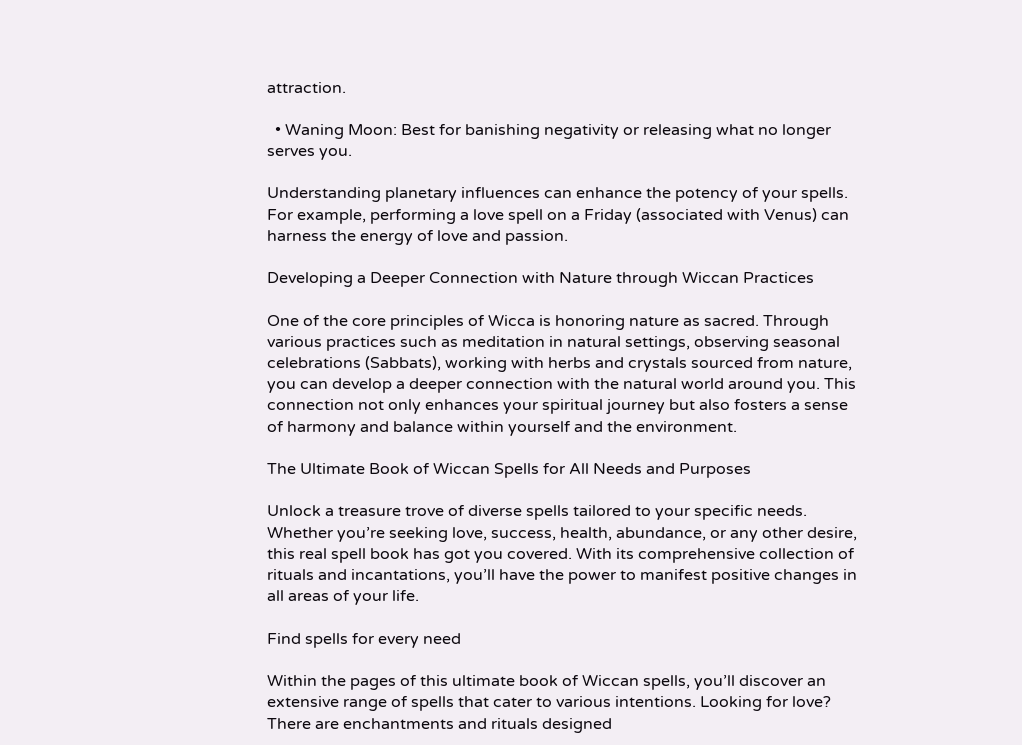attraction.

  • Waning Moon: Best for banishing negativity or releasing what no longer serves you.

Understanding planetary influences can enhance the potency of your spells. For example, performing a love spell on a Friday (associated with Venus) can harness the energy of love and passion.

Developing a Deeper Connection with Nature through Wiccan Practices

One of the core principles of Wicca is honoring nature as sacred. Through various practices such as meditation in natural settings, observing seasonal celebrations (Sabbats), working with herbs and crystals sourced from nature, you can develop a deeper connection with the natural world around you. This connection not only enhances your spiritual journey but also fosters a sense of harmony and balance within yourself and the environment.

The Ultimate Book of Wiccan Spells for All Needs and Purposes

Unlock a treasure trove of diverse spells tailored to your specific needs. Whether you’re seeking love, success, health, abundance, or any other desire, this real spell book has got you covered. With its comprehensive collection of rituals and incantations, you’ll have the power to manifest positive changes in all areas of your life.

Find spells for every need

Within the pages of this ultimate book of Wiccan spells, you’ll discover an extensive range of spells that cater to various intentions. Looking for love? There are enchantments and rituals designed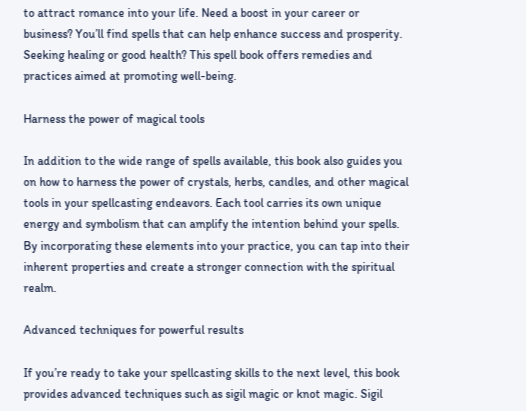to attract romance into your life. Need a boost in your career or business? You’ll find spells that can help enhance success and prosperity. Seeking healing or good health? This spell book offers remedies and practices aimed at promoting well-being.

Harness the power of magical tools

In addition to the wide range of spells available, this book also guides you on how to harness the power of crystals, herbs, candles, and other magical tools in your spellcasting endeavors. Each tool carries its own unique energy and symbolism that can amplify the intention behind your spells. By incorporating these elements into your practice, you can tap into their inherent properties and create a stronger connection with the spiritual realm.

Advanced techniques for powerful results

If you’re ready to take your spellcasting skills to the next level, this book provides advanced techniques such as sigil magic or knot magic. Sigil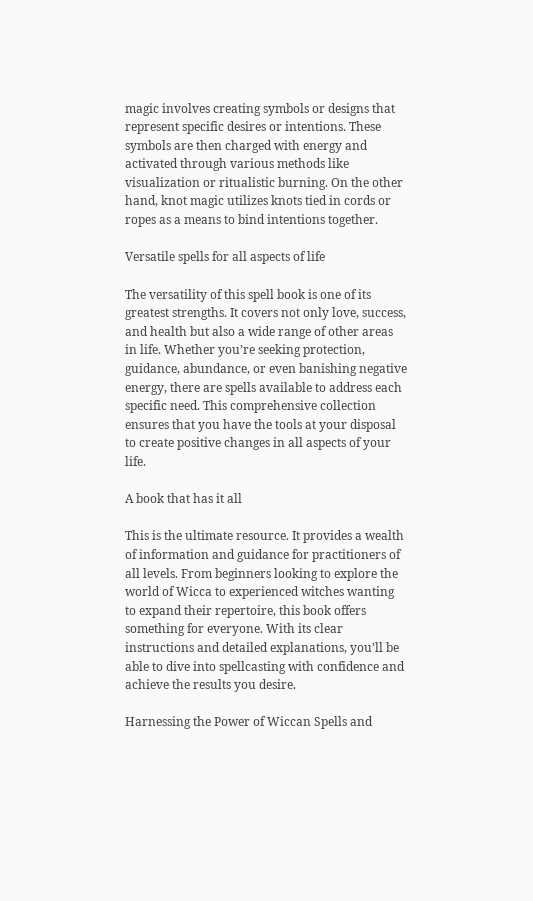magic involves creating symbols or designs that represent specific desires or intentions. These symbols are then charged with energy and activated through various methods like visualization or ritualistic burning. On the other hand, knot magic utilizes knots tied in cords or ropes as a means to bind intentions together.

Versatile spells for all aspects of life

The versatility of this spell book is one of its greatest strengths. It covers not only love, success, and health but also a wide range of other areas in life. Whether you’re seeking protection, guidance, abundance, or even banishing negative energy, there are spells available to address each specific need. This comprehensive collection ensures that you have the tools at your disposal to create positive changes in all aspects of your life.

A book that has it all

This is the ultimate resource. It provides a wealth of information and guidance for practitioners of all levels. From beginners looking to explore the world of Wicca to experienced witches wanting to expand their repertoire, this book offers something for everyone. With its clear instructions and detailed explanations, you’ll be able to dive into spellcasting with confidence and achieve the results you desire.

Harnessing the Power of Wiccan Spells and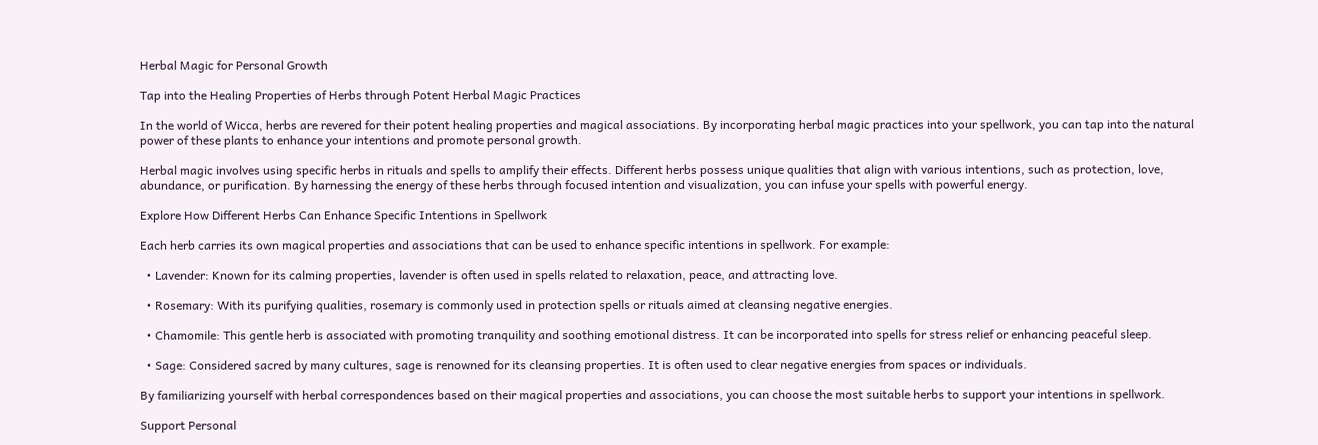Herbal Magic for Personal Growth

Tap into the Healing Properties of Herbs through Potent Herbal Magic Practices

In the world of Wicca, herbs are revered for their potent healing properties and magical associations. By incorporating herbal magic practices into your spellwork, you can tap into the natural power of these plants to enhance your intentions and promote personal growth.

Herbal magic involves using specific herbs in rituals and spells to amplify their effects. Different herbs possess unique qualities that align with various intentions, such as protection, love, abundance, or purification. By harnessing the energy of these herbs through focused intention and visualization, you can infuse your spells with powerful energy.

Explore How Different Herbs Can Enhance Specific Intentions in Spellwork

Each herb carries its own magical properties and associations that can be used to enhance specific intentions in spellwork. For example:

  • Lavender: Known for its calming properties, lavender is often used in spells related to relaxation, peace, and attracting love.

  • Rosemary: With its purifying qualities, rosemary is commonly used in protection spells or rituals aimed at cleansing negative energies.

  • Chamomile: This gentle herb is associated with promoting tranquility and soothing emotional distress. It can be incorporated into spells for stress relief or enhancing peaceful sleep.

  • Sage: Considered sacred by many cultures, sage is renowned for its cleansing properties. It is often used to clear negative energies from spaces or individuals.

By familiarizing yourself with herbal correspondences based on their magical properties and associations, you can choose the most suitable herbs to support your intentions in spellwork.

Support Personal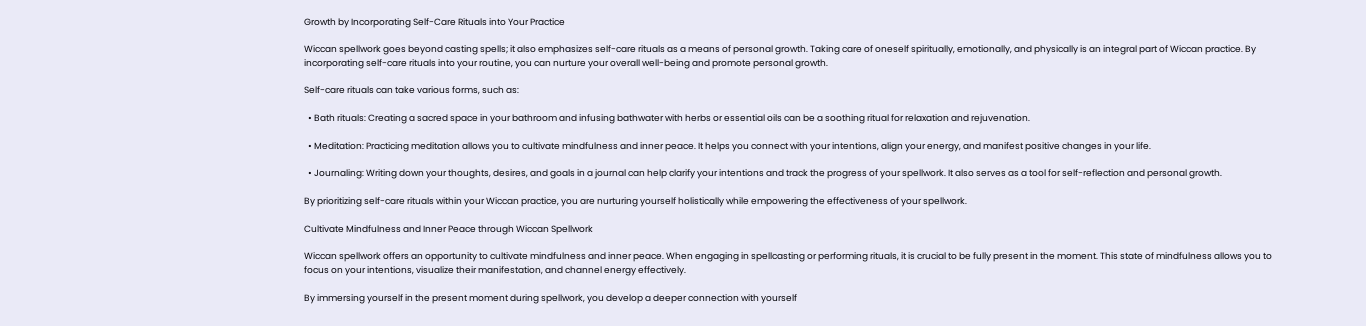Growth by Incorporating Self-Care Rituals into Your Practice

Wiccan spellwork goes beyond casting spells; it also emphasizes self-care rituals as a means of personal growth. Taking care of oneself spiritually, emotionally, and physically is an integral part of Wiccan practice. By incorporating self-care rituals into your routine, you can nurture your overall well-being and promote personal growth.

Self-care rituals can take various forms, such as:

  • Bath rituals: Creating a sacred space in your bathroom and infusing bathwater with herbs or essential oils can be a soothing ritual for relaxation and rejuvenation.

  • Meditation: Practicing meditation allows you to cultivate mindfulness and inner peace. It helps you connect with your intentions, align your energy, and manifest positive changes in your life.

  • Journaling: Writing down your thoughts, desires, and goals in a journal can help clarify your intentions and track the progress of your spellwork. It also serves as a tool for self-reflection and personal growth.

By prioritizing self-care rituals within your Wiccan practice, you are nurturing yourself holistically while empowering the effectiveness of your spellwork.

Cultivate Mindfulness and Inner Peace through Wiccan Spellwork

Wiccan spellwork offers an opportunity to cultivate mindfulness and inner peace. When engaging in spellcasting or performing rituals, it is crucial to be fully present in the moment. This state of mindfulness allows you to focus on your intentions, visualize their manifestation, and channel energy effectively.

By immersing yourself in the present moment during spellwork, you develop a deeper connection with yourself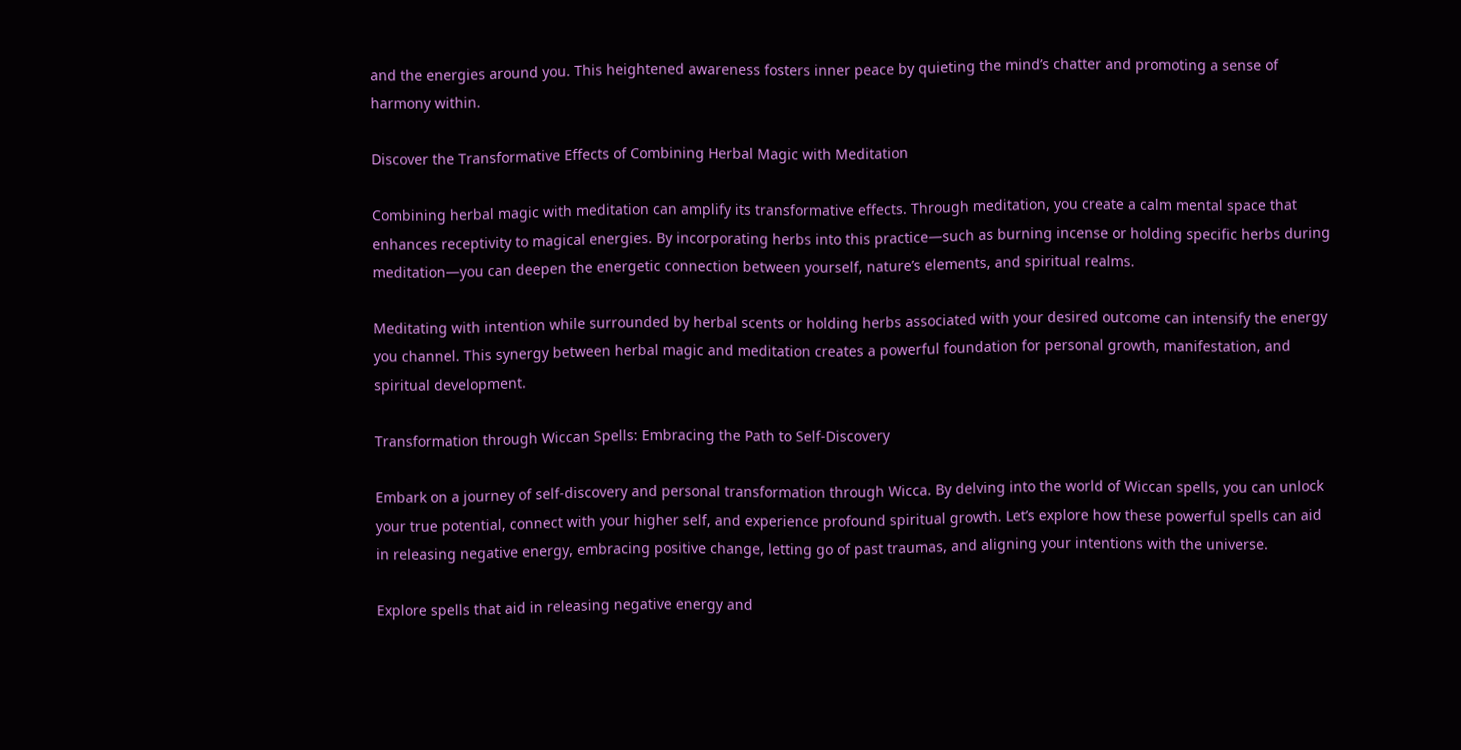and the energies around you. This heightened awareness fosters inner peace by quieting the mind’s chatter and promoting a sense of harmony within.

Discover the Transformative Effects of Combining Herbal Magic with Meditation

Combining herbal magic with meditation can amplify its transformative effects. Through meditation, you create a calm mental space that enhances receptivity to magical energies. By incorporating herbs into this practice—such as burning incense or holding specific herbs during meditation—you can deepen the energetic connection between yourself, nature’s elements, and spiritual realms.

Meditating with intention while surrounded by herbal scents or holding herbs associated with your desired outcome can intensify the energy you channel. This synergy between herbal magic and meditation creates a powerful foundation for personal growth, manifestation, and spiritual development.

Transformation through Wiccan Spells: Embracing the Path to Self-Discovery

Embark on a journey of self-discovery and personal transformation through Wicca. By delving into the world of Wiccan spells, you can unlock your true potential, connect with your higher self, and experience profound spiritual growth. Let’s explore how these powerful spells can aid in releasing negative energy, embracing positive change, letting go of past traumas, and aligning your intentions with the universe.

Explore spells that aid in releasing negative energy and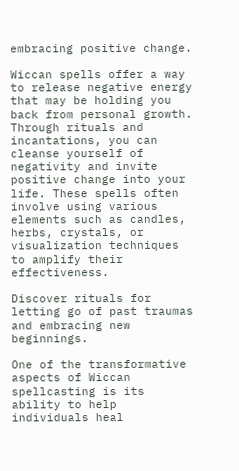embracing positive change.

Wiccan spells offer a way to release negative energy that may be holding you back from personal growth. Through rituals and incantations, you can cleanse yourself of negativity and invite positive change into your life. These spells often involve using various elements such as candles, herbs, crystals, or visualization techniques to amplify their effectiveness.

Discover rituals for letting go of past traumas and embracing new beginnings.

One of the transformative aspects of Wiccan spellcasting is its ability to help individuals heal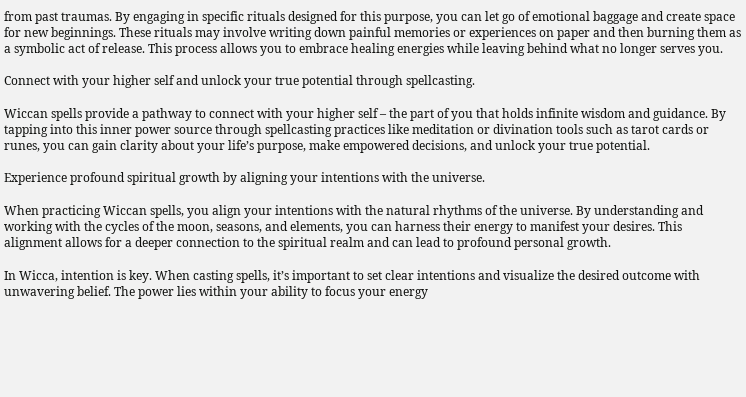from past traumas. By engaging in specific rituals designed for this purpose, you can let go of emotional baggage and create space for new beginnings. These rituals may involve writing down painful memories or experiences on paper and then burning them as a symbolic act of release. This process allows you to embrace healing energies while leaving behind what no longer serves you.

Connect with your higher self and unlock your true potential through spellcasting.

Wiccan spells provide a pathway to connect with your higher self – the part of you that holds infinite wisdom and guidance. By tapping into this inner power source through spellcasting practices like meditation or divination tools such as tarot cards or runes, you can gain clarity about your life’s purpose, make empowered decisions, and unlock your true potential.

Experience profound spiritual growth by aligning your intentions with the universe.

When practicing Wiccan spells, you align your intentions with the natural rhythms of the universe. By understanding and working with the cycles of the moon, seasons, and elements, you can harness their energy to manifest your desires. This alignment allows for a deeper connection to the spiritual realm and can lead to profound personal growth.

In Wicca, intention is key. When casting spells, it’s important to set clear intentions and visualize the desired outcome with unwavering belief. The power lies within your ability to focus your energy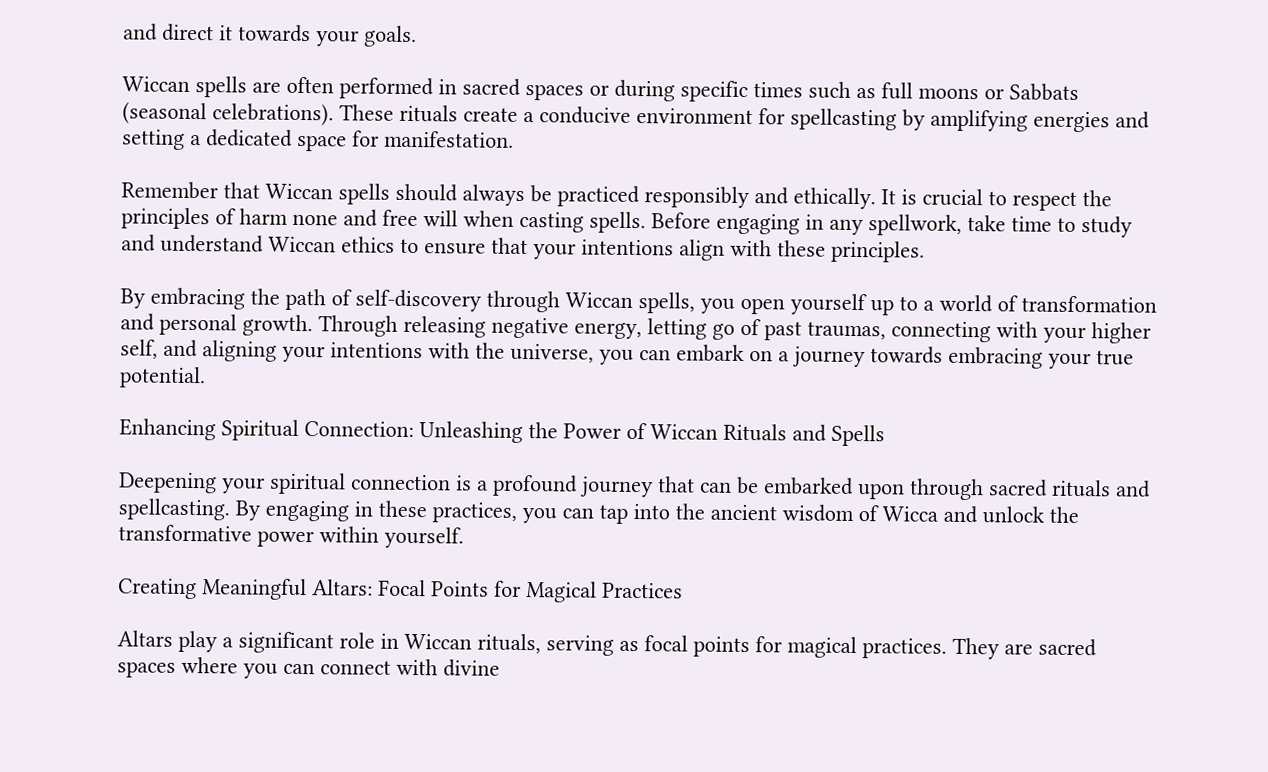and direct it towards your goals.

Wiccan spells are often performed in sacred spaces or during specific times such as full moons or Sabbats (seasonal celebrations). These rituals create a conducive environment for spellcasting by amplifying energies and setting a dedicated space for manifestation.

Remember that Wiccan spells should always be practiced responsibly and ethically. It is crucial to respect the principles of harm none and free will when casting spells. Before engaging in any spellwork, take time to study and understand Wiccan ethics to ensure that your intentions align with these principles.

By embracing the path of self-discovery through Wiccan spells, you open yourself up to a world of transformation and personal growth. Through releasing negative energy, letting go of past traumas, connecting with your higher self, and aligning your intentions with the universe, you can embark on a journey towards embracing your true potential.

Enhancing Spiritual Connection: Unleashing the Power of Wiccan Rituals and Spells

Deepening your spiritual connection is a profound journey that can be embarked upon through sacred rituals and spellcasting. By engaging in these practices, you can tap into the ancient wisdom of Wicca and unlock the transformative power within yourself.

Creating Meaningful Altars: Focal Points for Magical Practices

Altars play a significant role in Wiccan rituals, serving as focal points for magical practices. They are sacred spaces where you can connect with divine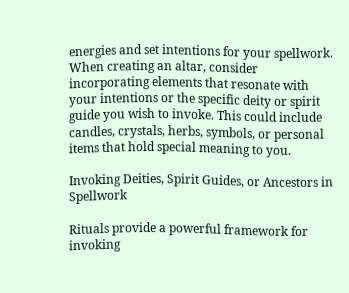energies and set intentions for your spellwork. When creating an altar, consider incorporating elements that resonate with your intentions or the specific deity or spirit guide you wish to invoke. This could include candles, crystals, herbs, symbols, or personal items that hold special meaning to you.

Invoking Deities, Spirit Guides, or Ancestors in Spellwork

Rituals provide a powerful framework for invoking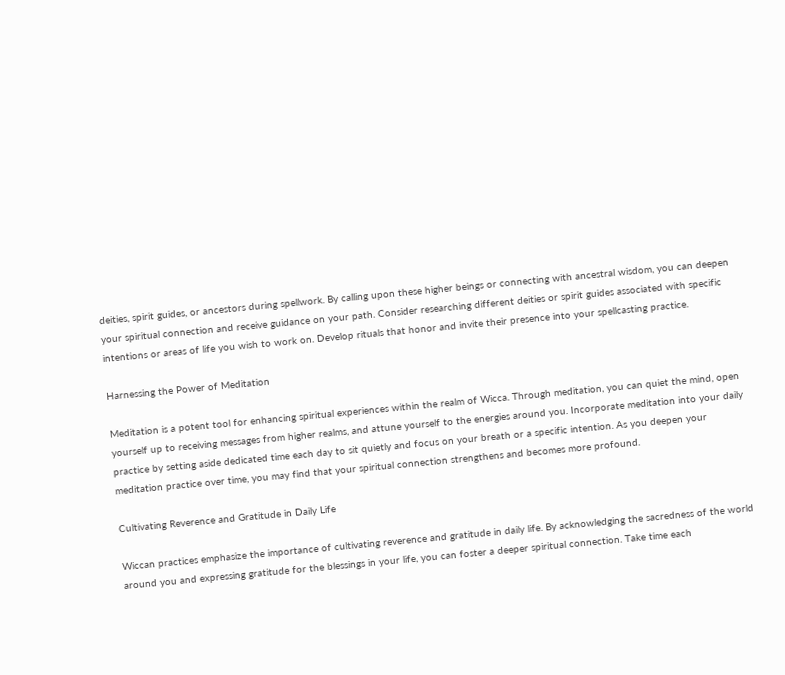deities, spirit guides, or ancestors during spellwork. By calling upon these higher beings or connecting with ancestral wisdom, you can deepen your spiritual connection and receive guidance on your path. Consider researching different deities or spirit guides associated with specific intentions or areas of life you wish to work on. Develop rituals that honor and invite their presence into your spellcasting practice.

Harnessing the Power of Meditation

Meditation is a potent tool for enhancing spiritual experiences within the realm of Wicca. Through meditation, you can quiet the mind, open yourself up to receiving messages from higher realms, and attune yourself to the energies around you. Incorporate meditation into your daily practice by setting aside dedicated time each day to sit quietly and focus on your breath or a specific intention. As you deepen your meditation practice over time, you may find that your spiritual connection strengthens and becomes more profound.

Cultivating Reverence and Gratitude in Daily Life

Wiccan practices emphasize the importance of cultivating reverence and gratitude in daily life. By acknowledging the sacredness of the world around you and expressing gratitude for the blessings in your life, you can foster a deeper spiritual connection. Take time each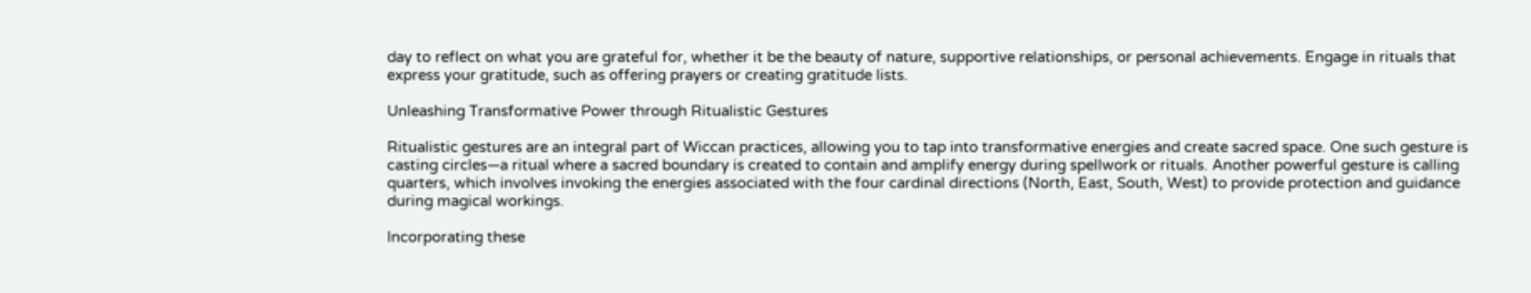day to reflect on what you are grateful for, whether it be the beauty of nature, supportive relationships, or personal achievements. Engage in rituals that express your gratitude, such as offering prayers or creating gratitude lists.

Unleashing Transformative Power through Ritualistic Gestures

Ritualistic gestures are an integral part of Wiccan practices, allowing you to tap into transformative energies and create sacred space. One such gesture is casting circles—a ritual where a sacred boundary is created to contain and amplify energy during spellwork or rituals. Another powerful gesture is calling quarters, which involves invoking the energies associated with the four cardinal directions (North, East, South, West) to provide protection and guidance during magical workings.

Incorporating these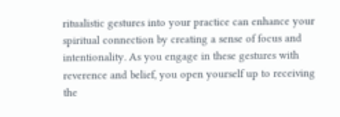ritualistic gestures into your practice can enhance your spiritual connection by creating a sense of focus and intentionality. As you engage in these gestures with reverence and belief, you open yourself up to receiving the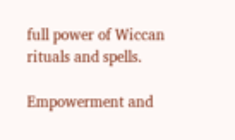full power of Wiccan rituals and spells.

Empowerment and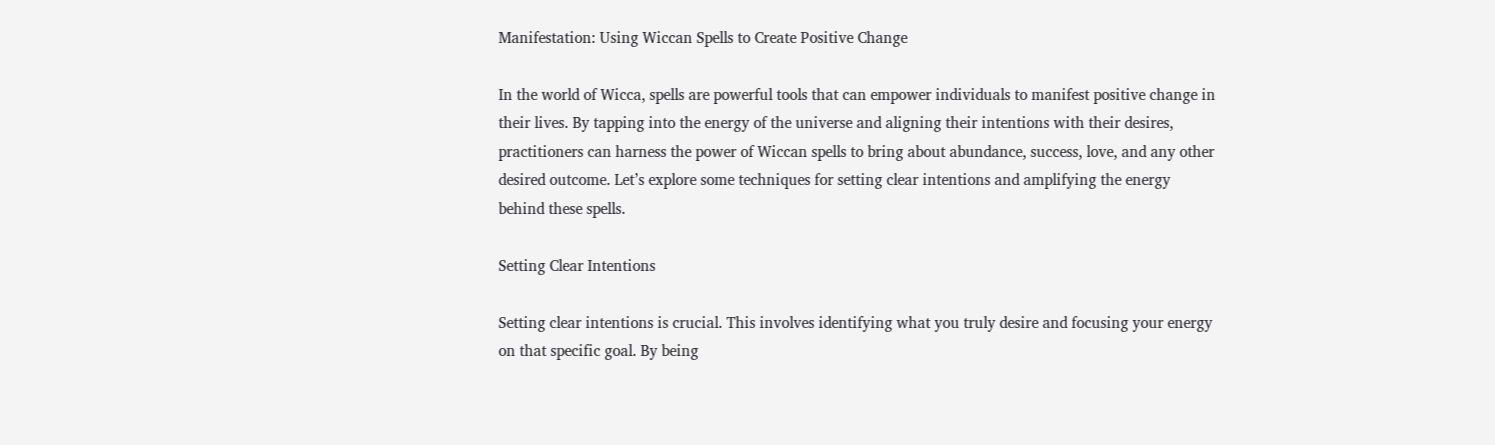Manifestation: Using Wiccan Spells to Create Positive Change

In the world of Wicca, spells are powerful tools that can empower individuals to manifest positive change in their lives. By tapping into the energy of the universe and aligning their intentions with their desires, practitioners can harness the power of Wiccan spells to bring about abundance, success, love, and any other desired outcome. Let’s explore some techniques for setting clear intentions and amplifying the energy behind these spells.

Setting Clear Intentions

Setting clear intentions is crucial. This involves identifying what you truly desire and focusing your energy on that specific goal. By being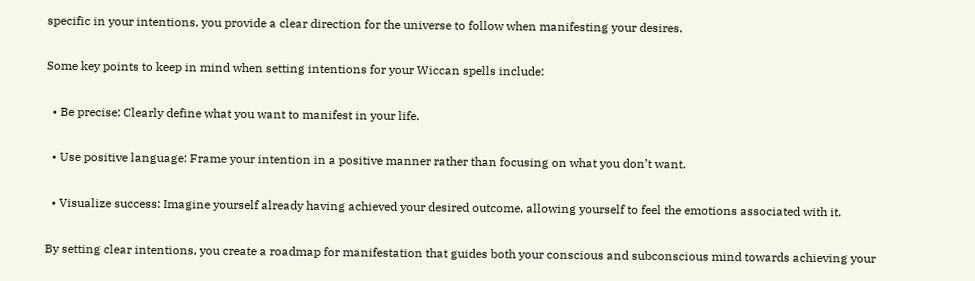specific in your intentions, you provide a clear direction for the universe to follow when manifesting your desires.

Some key points to keep in mind when setting intentions for your Wiccan spells include:

  • Be precise: Clearly define what you want to manifest in your life.

  • Use positive language: Frame your intention in a positive manner rather than focusing on what you don’t want.

  • Visualize success: Imagine yourself already having achieved your desired outcome, allowing yourself to feel the emotions associated with it.

By setting clear intentions, you create a roadmap for manifestation that guides both your conscious and subconscious mind towards achieving your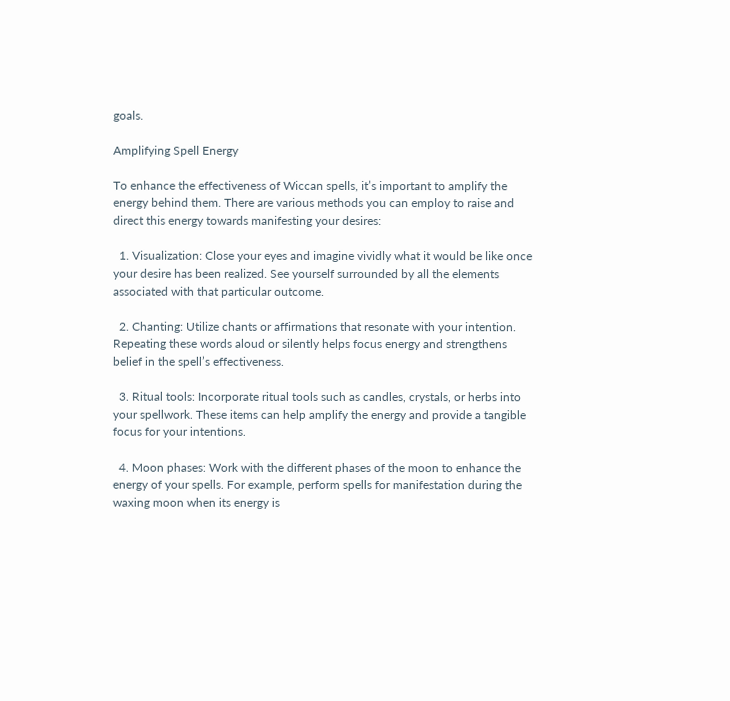goals.

Amplifying Spell Energy

To enhance the effectiveness of Wiccan spells, it’s important to amplify the energy behind them. There are various methods you can employ to raise and direct this energy towards manifesting your desires:

  1. Visualization: Close your eyes and imagine vividly what it would be like once your desire has been realized. See yourself surrounded by all the elements associated with that particular outcome.

  2. Chanting: Utilize chants or affirmations that resonate with your intention. Repeating these words aloud or silently helps focus energy and strengthens belief in the spell’s effectiveness.

  3. Ritual tools: Incorporate ritual tools such as candles, crystals, or herbs into your spellwork. These items can help amplify the energy and provide a tangible focus for your intentions.

  4. Moon phases: Work with the different phases of the moon to enhance the energy of your spells. For example, perform spells for manifestation during the waxing moon when its energy is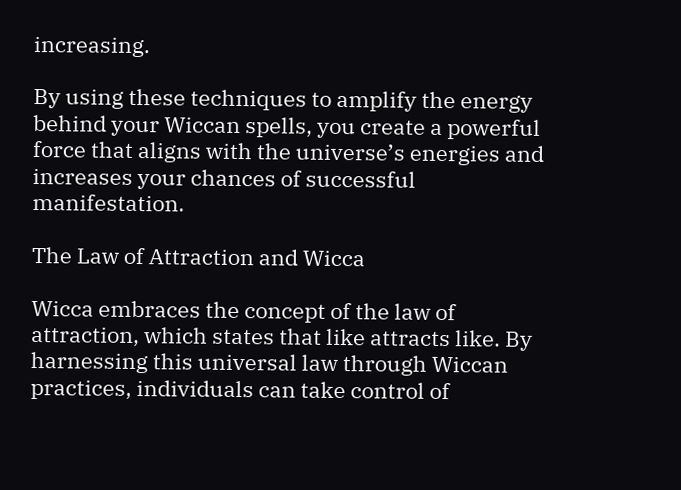increasing.

By using these techniques to amplify the energy behind your Wiccan spells, you create a powerful force that aligns with the universe’s energies and increases your chances of successful manifestation.

The Law of Attraction and Wicca

Wicca embraces the concept of the law of attraction, which states that like attracts like. By harnessing this universal law through Wiccan practices, individuals can take control of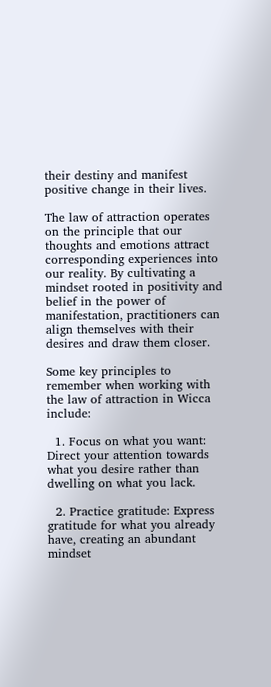their destiny and manifest positive change in their lives.

The law of attraction operates on the principle that our thoughts and emotions attract corresponding experiences into our reality. By cultivating a mindset rooted in positivity and belief in the power of manifestation, practitioners can align themselves with their desires and draw them closer.

Some key principles to remember when working with the law of attraction in Wicca include:

  1. Focus on what you want: Direct your attention towards what you desire rather than dwelling on what you lack.

  2. Practice gratitude: Express gratitude for what you already have, creating an abundant mindset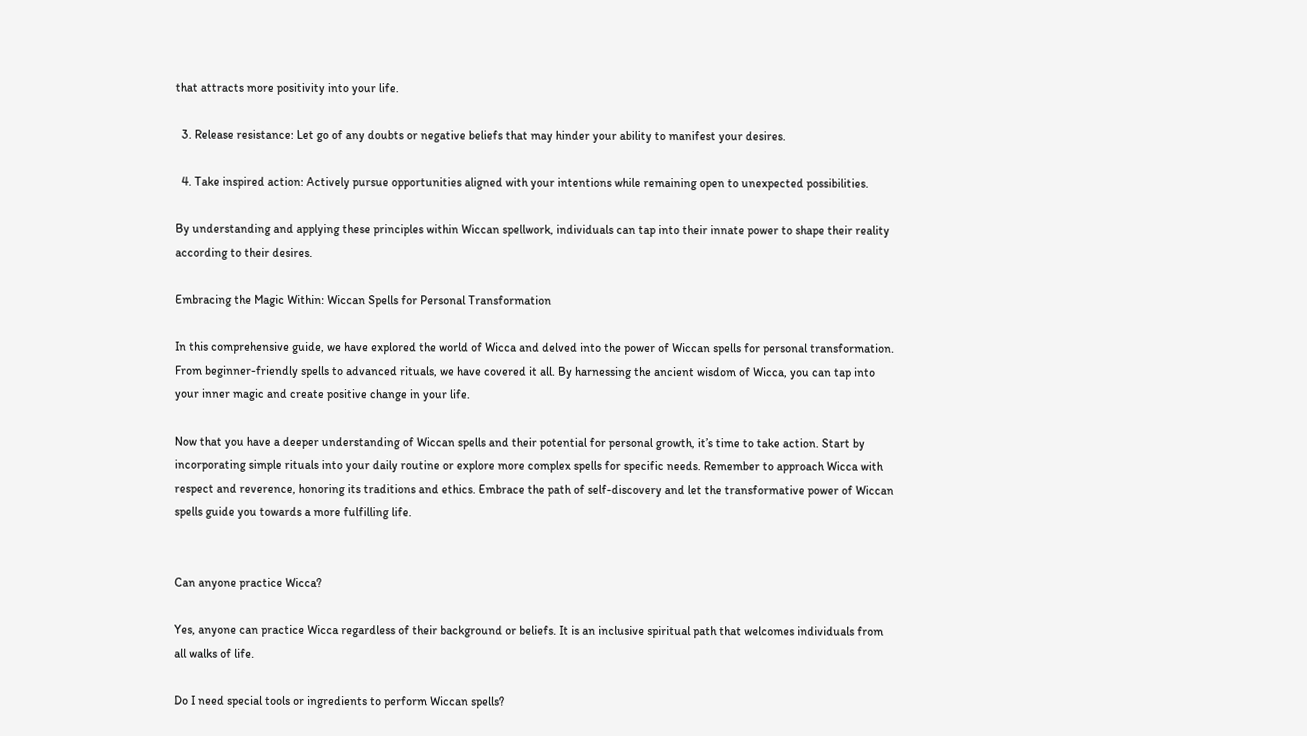that attracts more positivity into your life.

  3. Release resistance: Let go of any doubts or negative beliefs that may hinder your ability to manifest your desires.

  4. Take inspired action: Actively pursue opportunities aligned with your intentions while remaining open to unexpected possibilities.

By understanding and applying these principles within Wiccan spellwork, individuals can tap into their innate power to shape their reality according to their desires.

Embracing the Magic Within: Wiccan Spells for Personal Transformation

In this comprehensive guide, we have explored the world of Wicca and delved into the power of Wiccan spells for personal transformation. From beginner-friendly spells to advanced rituals, we have covered it all. By harnessing the ancient wisdom of Wicca, you can tap into your inner magic and create positive change in your life.

Now that you have a deeper understanding of Wiccan spells and their potential for personal growth, it’s time to take action. Start by incorporating simple rituals into your daily routine or explore more complex spells for specific needs. Remember to approach Wicca with respect and reverence, honoring its traditions and ethics. Embrace the path of self-discovery and let the transformative power of Wiccan spells guide you towards a more fulfilling life.


Can anyone practice Wicca?

Yes, anyone can practice Wicca regardless of their background or beliefs. It is an inclusive spiritual path that welcomes individuals from all walks of life.

Do I need special tools or ingredients to perform Wiccan spells?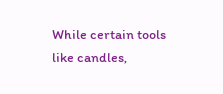While certain tools like candles,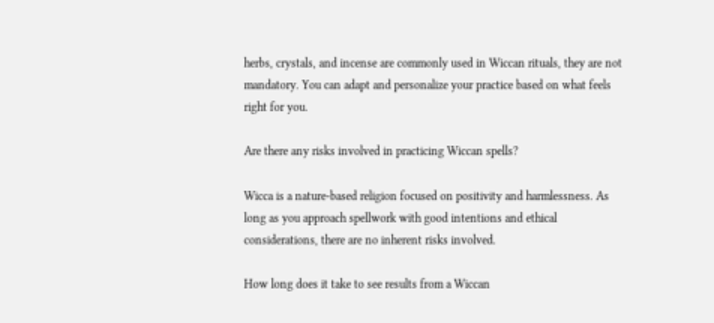herbs, crystals, and incense are commonly used in Wiccan rituals, they are not mandatory. You can adapt and personalize your practice based on what feels right for you.

Are there any risks involved in practicing Wiccan spells?

Wicca is a nature-based religion focused on positivity and harmlessness. As long as you approach spellwork with good intentions and ethical considerations, there are no inherent risks involved.

How long does it take to see results from a Wiccan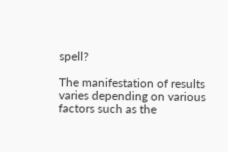spell?

The manifestation of results varies depending on various factors such as the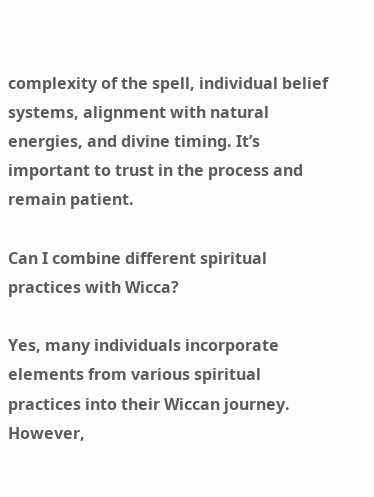complexity of the spell, individual belief systems, alignment with natural energies, and divine timing. It’s important to trust in the process and remain patient.

Can I combine different spiritual practices with Wicca?

Yes, many individuals incorporate elements from various spiritual practices into their Wiccan journey. However,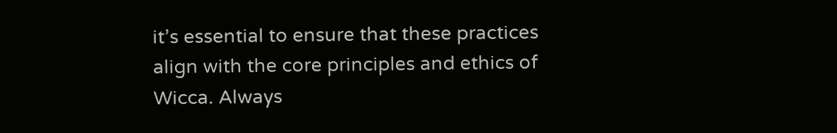it’s essential to ensure that these practices align with the core principles and ethics of Wicca. Always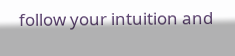follow your intuition and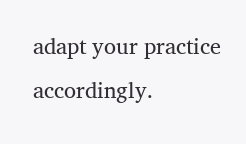adapt your practice accordingly.